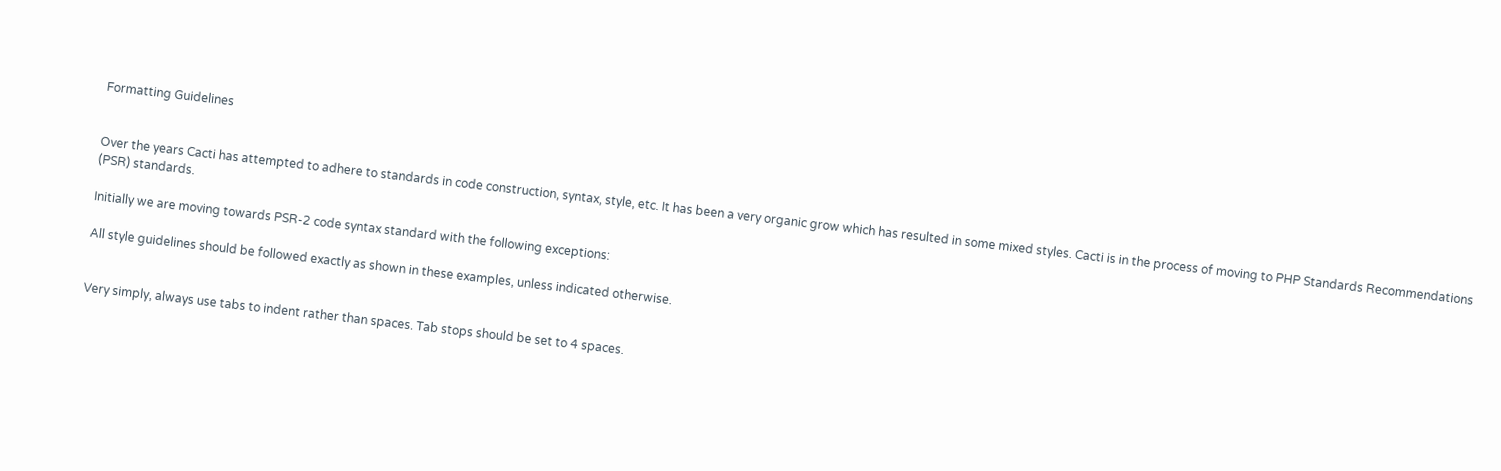Formatting Guidelines


Over the years Cacti has attempted to adhere to standards in code construction, syntax, style, etc. It has been a very organic grow which has resulted in some mixed styles. Cacti is in the process of moving to PHP Standards Recommendations (PSR) standards.

Initially we are moving towards PSR-2 code syntax standard with the following exceptions:

All style guidelines should be followed exactly as shown in these examples, unless indicated otherwise.


Very simply, always use tabs to indent rather than spaces. Tab stops should be set to 4 spaces.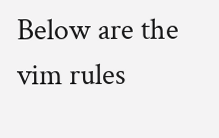Below are the vim rules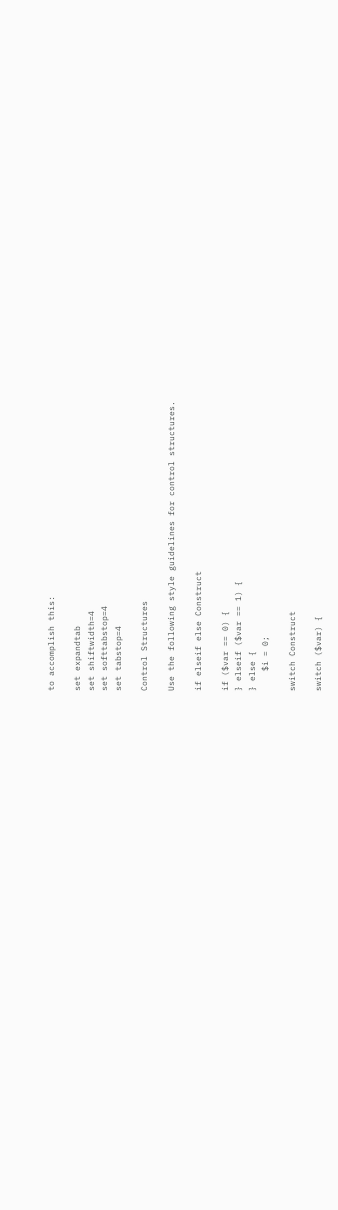to accomplish this:

set expandtab
set shiftwidth=4
set softtabstop=4
set tabstop=4

Control Structures

Use the following style guidelines for control structures.

if elseif else Construct

if ($var == 0) {
} elseif ($var == 1) {
} else {
    $i = 0;

switch Construct

switch ($var) {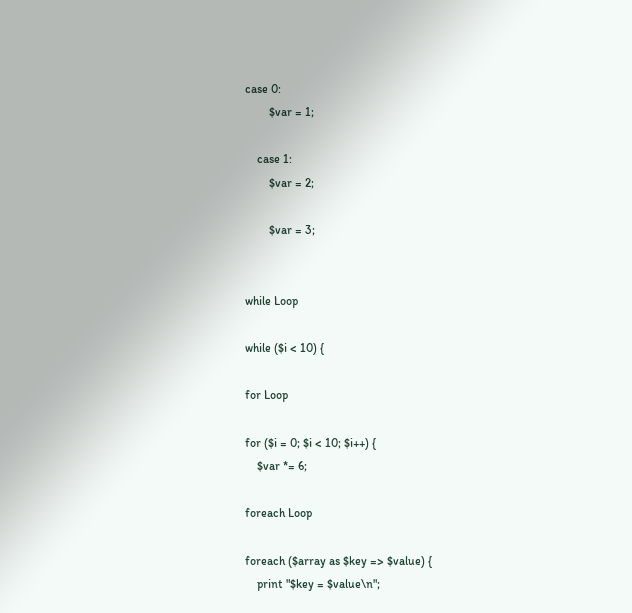case 0:
        $var = 1;

    case 1:
        $var = 2;

        $var = 3;


while Loop

while ($i < 10) {

for Loop

for ($i = 0; $i < 10; $i++) {
    $var *= 6;

foreach Loop

foreach ($array as $key => $value) {
    print "$key = $value\n";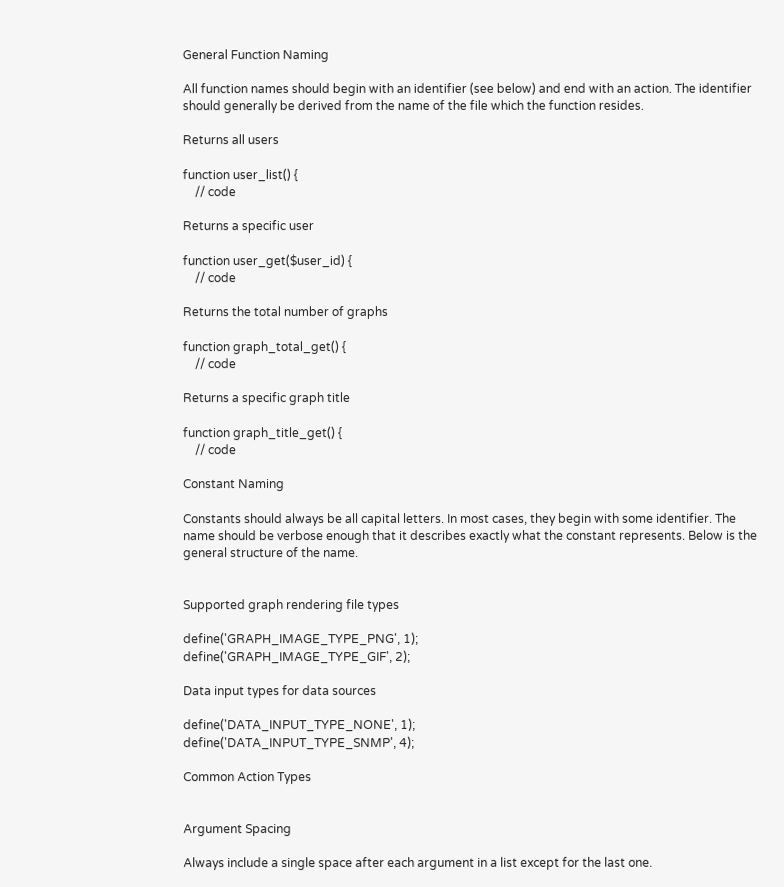General Function Naming

All function names should begin with an identifier (see below) and end with an action. The identifier should generally be derived from the name of the file which the function resides.

Returns all users

function user_list() {
    // code

Returns a specific user

function user_get($user_id) {
    // code

Returns the total number of graphs

function graph_total_get() {
    // code

Returns a specific graph title

function graph_title_get() {
    // code

Constant Naming

Constants should always be all capital letters. In most cases, they begin with some identifier. The name should be verbose enough that it describes exactly what the constant represents. Below is the general structure of the name.


Supported graph rendering file types

define('GRAPH_IMAGE_TYPE_PNG', 1);
define('GRAPH_IMAGE_TYPE_GIF', 2);

Data input types for data sources

define('DATA_INPUT_TYPE_NONE', 1);
define('DATA_INPUT_TYPE_SNMP', 4);

Common Action Types


Argument Spacing

Always include a single space after each argument in a list except for the last one.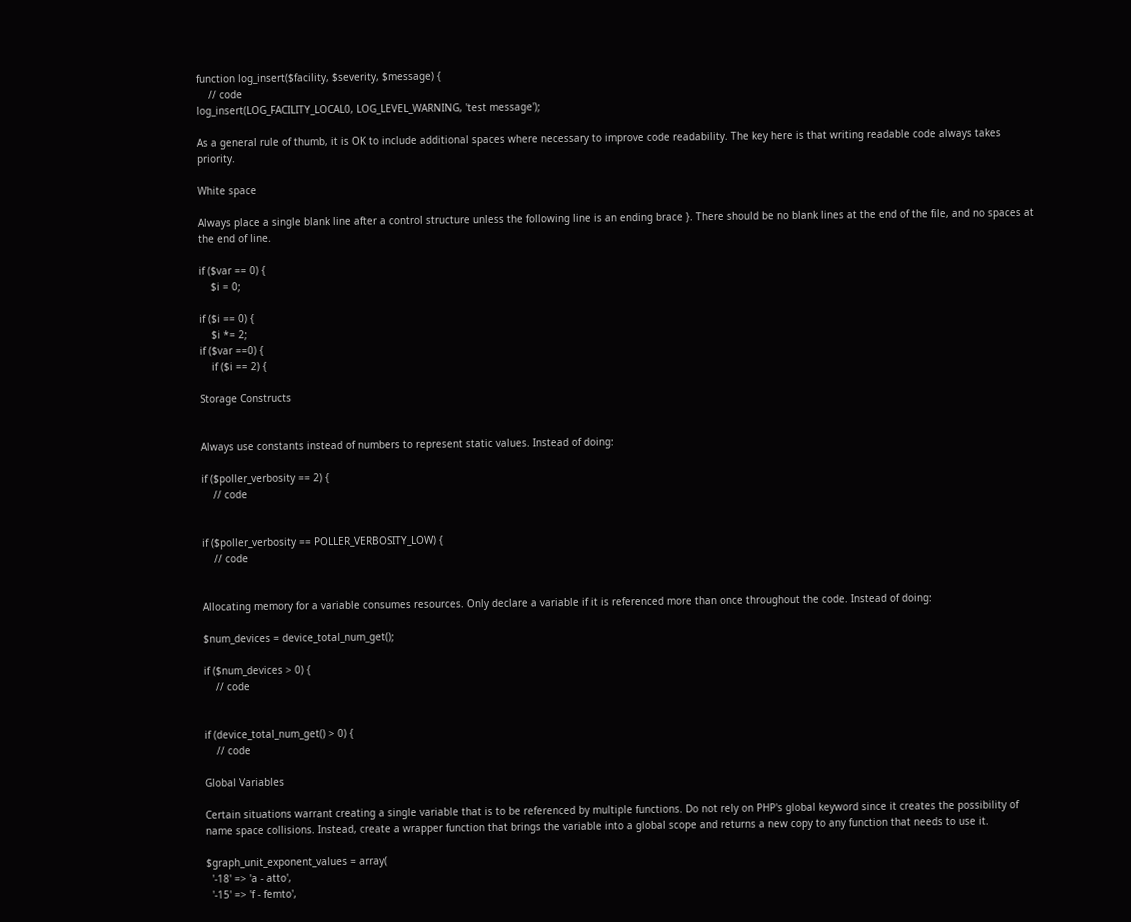function log_insert($facility, $severity, $message) {
    // code
log_insert(LOG_FACILITY_LOCAL0, LOG_LEVEL_WARNING, 'test message');

As a general rule of thumb, it is OK to include additional spaces where necessary to improve code readability. The key here is that writing readable code always takes priority.

White space

Always place a single blank line after a control structure unless the following line is an ending brace }. There should be no blank lines at the end of the file, and no spaces at the end of line.

if ($var == 0) {
    $i = 0;

if ($i == 0) {
    $i *= 2;
if ($var ==0) {
    if ($i == 2) {

Storage Constructs


Always use constants instead of numbers to represent static values. Instead of doing:

if ($poller_verbosity == 2) {
    // code


if ($poller_verbosity == POLLER_VERBOSITY_LOW) {
    // code


Allocating memory for a variable consumes resources. Only declare a variable if it is referenced more than once throughout the code. Instead of doing:

$num_devices = device_total_num_get();

if ($num_devices > 0) {
    // code


if (device_total_num_get() > 0) {
    // code

Global Variables

Certain situations warrant creating a single variable that is to be referenced by multiple functions. Do not rely on PHP's global keyword since it creates the possibility of name space collisions. Instead, create a wrapper function that brings the variable into a global scope and returns a new copy to any function that needs to use it.

$graph_unit_exponent_values = array(
  '-18' => 'a - atto',
  '-15' => 'f - femto',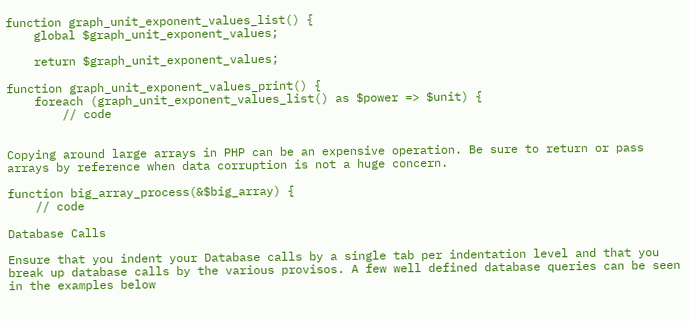function graph_unit_exponent_values_list() {
    global $graph_unit_exponent_values;

    return $graph_unit_exponent_values;

function graph_unit_exponent_values_print() {
    foreach (graph_unit_exponent_values_list() as $power => $unit) {
        // code


Copying around large arrays in PHP can be an expensive operation. Be sure to return or pass arrays by reference when data corruption is not a huge concern.

function big_array_process(&$big_array) {
    // code

Database Calls

Ensure that you indent your Database calls by a single tab per indentation level and that you break up database calls by the various provisos. A few well defined database queries can be seen in the examples below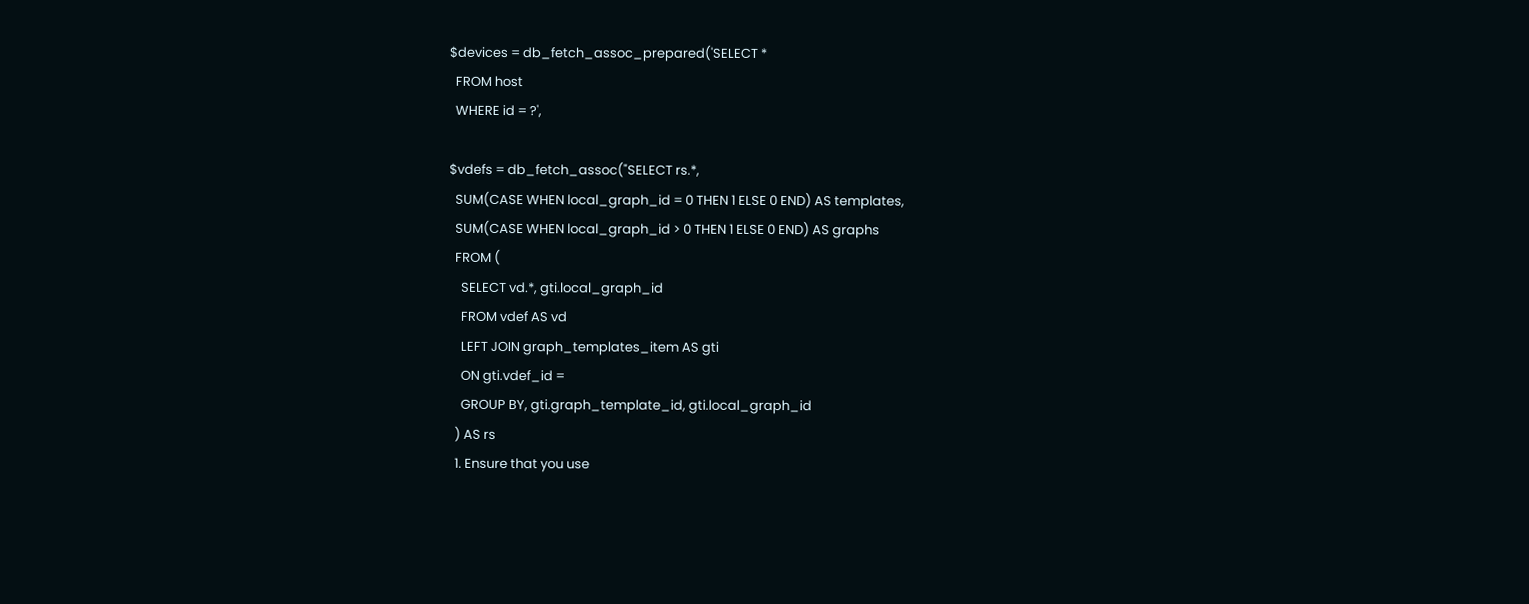$devices = db_fetch_assoc_prepared('SELECT *
  FROM host
  WHERE id = ?',

$vdefs = db_fetch_assoc("SELECT rs.*,
  SUM(CASE WHEN local_graph_id = 0 THEN 1 ELSE 0 END) AS templates,
  SUM(CASE WHEN local_graph_id > 0 THEN 1 ELSE 0 END) AS graphs
  FROM (
    SELECT vd.*, gti.local_graph_id
    FROM vdef AS vd
    LEFT JOIN graph_templates_item AS gti
    ON gti.vdef_id =
    GROUP BY, gti.graph_template_id, gti.local_graph_id
  ) AS rs
  1. Ensure that you use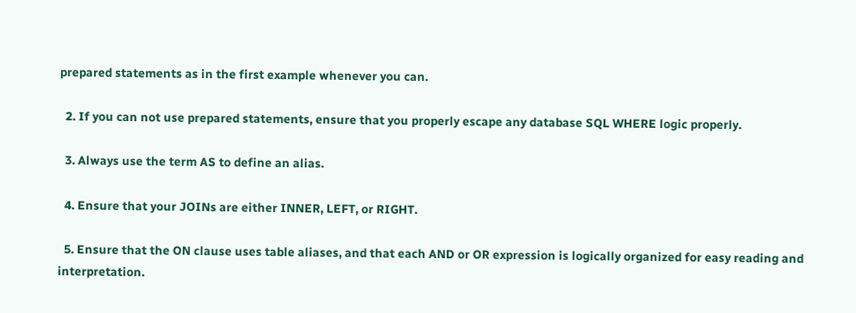prepared statements as in the first example whenever you can.

  2. If you can not use prepared statements, ensure that you properly escape any database SQL WHERE logic properly.

  3. Always use the term AS to define an alias.

  4. Ensure that your JOINs are either INNER, LEFT, or RIGHT.

  5. Ensure that the ON clause uses table aliases, and that each AND or OR expression is logically organized for easy reading and interpretation.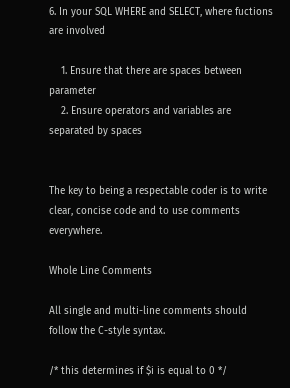6. In your SQL WHERE and SELECT, where fuctions are involved

    1. Ensure that there are spaces between parameter
    2. Ensure operators and variables are separated by spaces


The key to being a respectable coder is to write clear, concise code and to use comments everywhere.

Whole Line Comments

All single and multi-line comments should follow the C-style syntax.

/* this determines if $i is equal to 0 */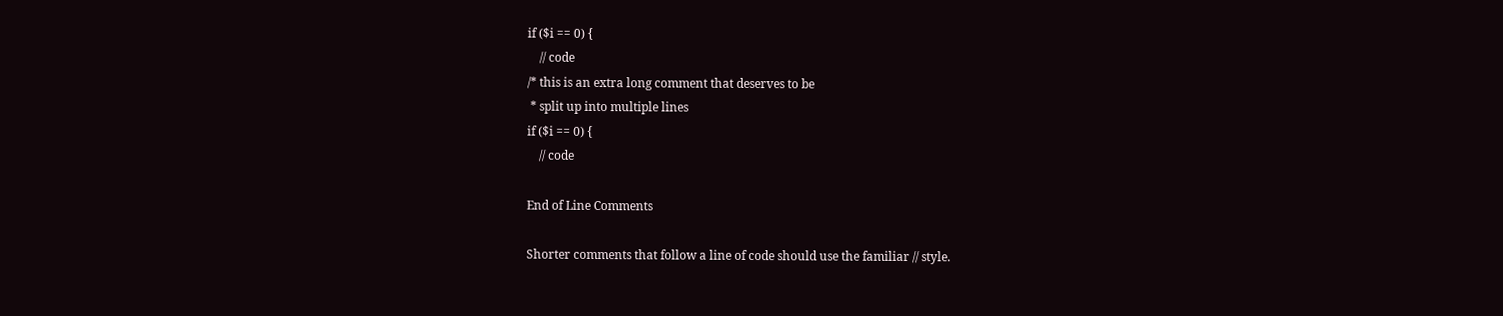if ($i == 0) {
    // code
/* this is an extra long comment that deserves to be
 * split up into multiple lines
if ($i == 0) {
    // code

End of Line Comments

Shorter comments that follow a line of code should use the familiar // style.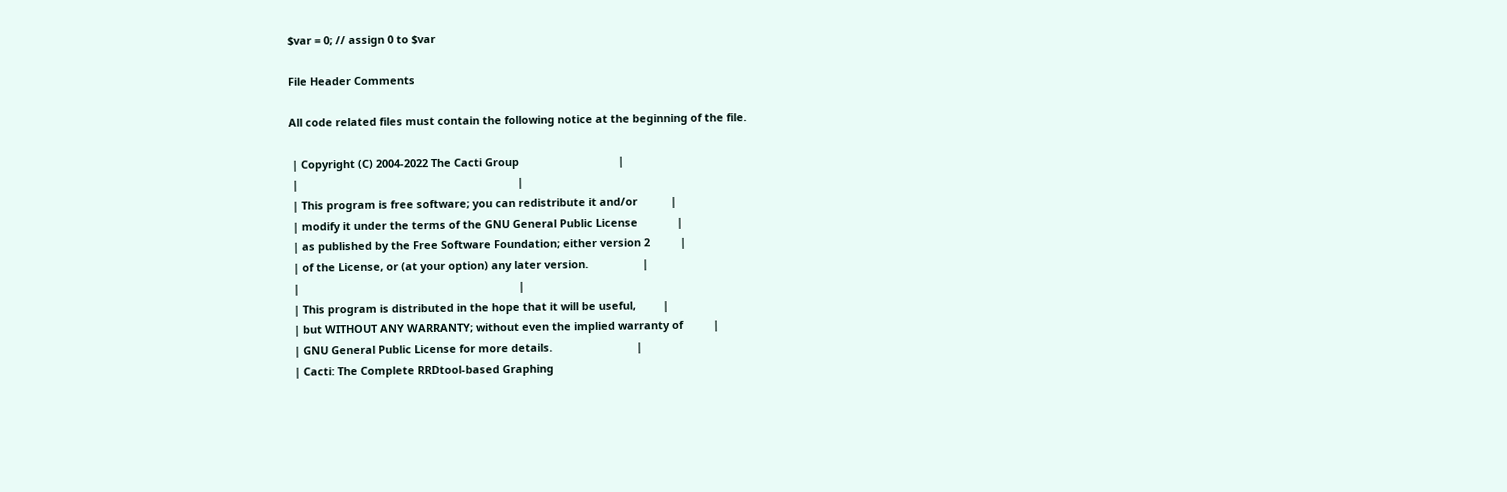$var = 0; // assign 0 to $var

File Header Comments

All code related files must contain the following notice at the beginning of the file.

 | Copyright (C) 2004-2022 The Cacti Group                                 |
 |                                                                         |
 | This program is free software; you can redistribute it and/or           |
 | modify it under the terms of the GNU General Public License             |
 | as published by the Free Software Foundation; either version 2          |
 | of the License, or (at your option) any later version.                  |
 |                                                                         |
 | This program is distributed in the hope that it will be useful,         |
 | but WITHOUT ANY WARRANTY; without even the implied warranty of          |
 | GNU General Public License for more details.                            |
 | Cacti: The Complete RRDtool-based Graphing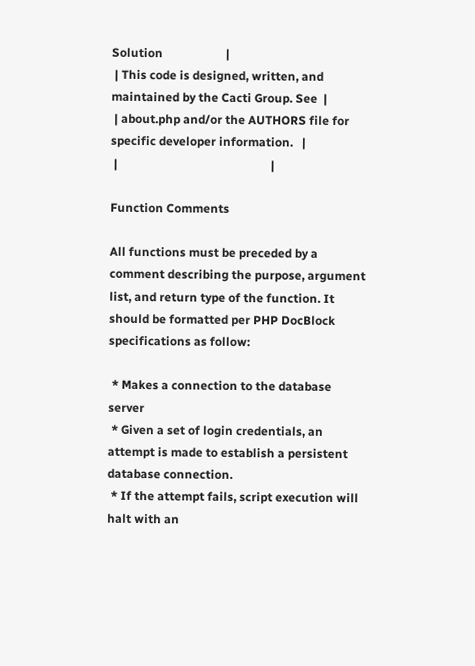Solution                     |
 | This code is designed, written, and maintained by the Cacti Group. See  |
 | about.php and/or the AUTHORS file for specific developer information.   |
 |                                                   |

Function Comments

All functions must be preceded by a comment describing the purpose, argument list, and return type of the function. It should be formatted per PHP DocBlock specifications as follow:

 * Makes a connection to the database server
 * Given a set of login credentials, an attempt is made to establish a persistent database connection.
 * If the attempt fails, script execution will halt with an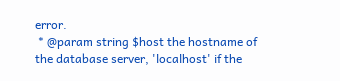error.
 * @param string $host the hostname of the database server, 'localhost' if the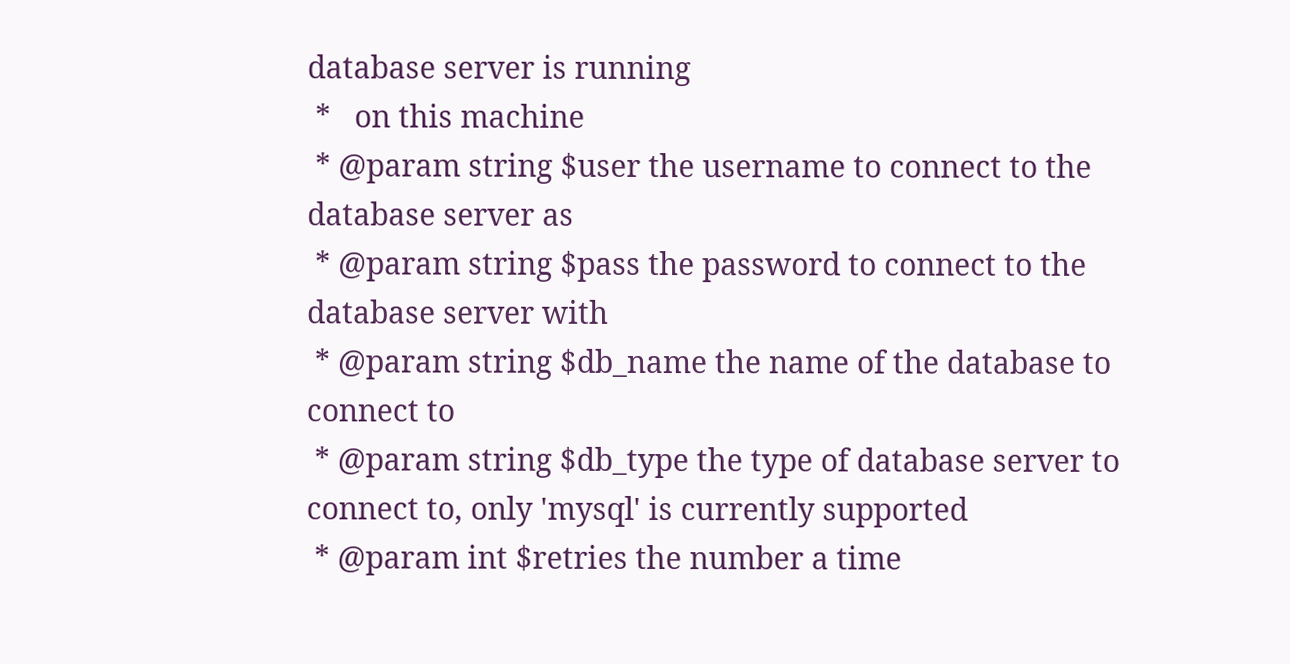database server is running
 *   on this machine
 * @param string $user the username to connect to the database server as
 * @param string $pass the password to connect to the database server with
 * @param string $db_name the name of the database to connect to
 * @param string $db_type the type of database server to connect to, only 'mysql' is currently supported
 * @param int $retries the number a time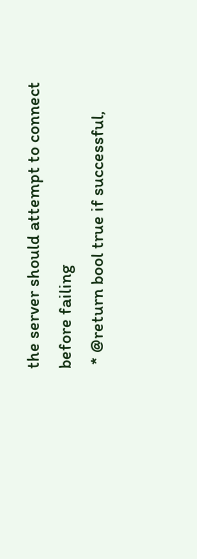the server should attempt to connect before failing
 * @return bool true if successful,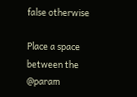false otherwise

Place a space between the @param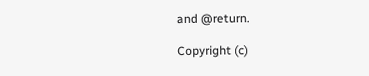and @return.

Copyright (c)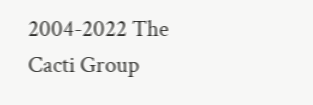2004-2022 The Cacti Group